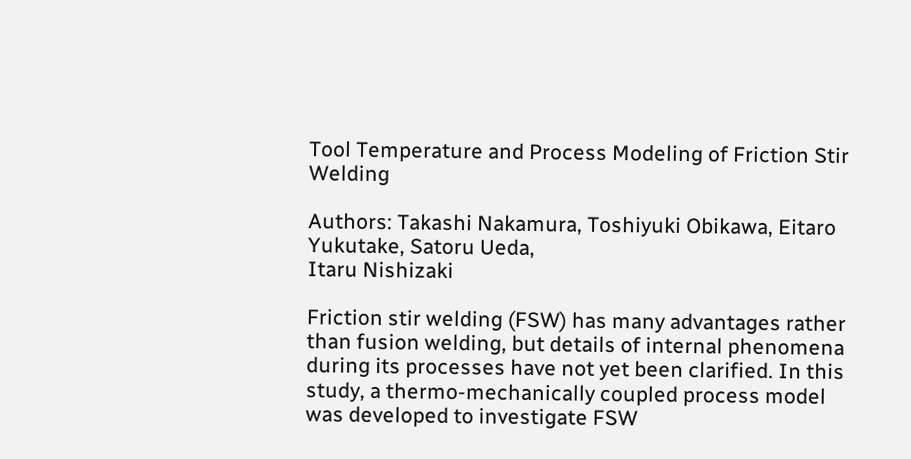Tool Temperature and Process Modeling of Friction Stir Welding

Authors: Takashi Nakamura, Toshiyuki Obikawa, Eitaro Yukutake, Satoru Ueda,
Itaru Nishizaki

Friction stir welding (FSW) has many advantages rather than fusion welding, but details of internal phenomena during its processes have not yet been clarified. In this study, a thermo-mechanically coupled process model was developed to investigate FSW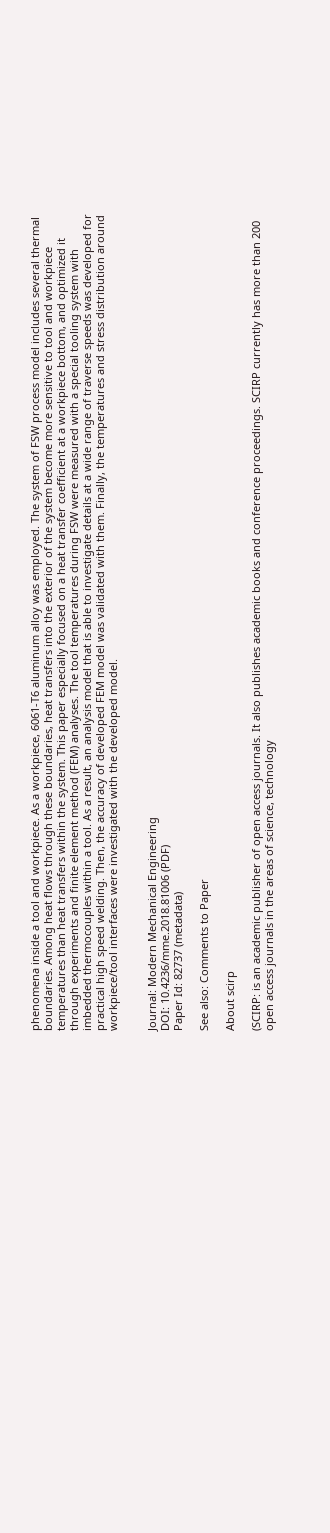phenomena inside a tool and workpiece. As a workpiece, 6061-T6 aluminum alloy was employed. The system of FSW process model includes several thermal boundaries. Among heat flows through these boundaries, heat transfers into the exterior of the system become more sensitive to tool and workpiece temperatures than heat transfers within the system. This paper especially focused on a heat transfer coefficient at a workpiece bottom, and optimized it through experiments and finite element method (FEM) analyses. The tool temperatures during FSW were measured with a special tooling system with imbedded thermocouples within a tool. As a result, an analysis model that is able to investigate details at a wide range of traverse speeds was developed for practical high speed welding. Then, the accuracy of developed FEM model was validated with them. Finally, the temperatures and stress distribution around workpiece/tool interfaces were investigated with the developed model.


Journal: Modern Mechanical Engineering
DOI: 10.4236/mme.2018.81006 (PDF)
Paper Id: 82737 (metadata)

See also: Comments to Paper

About scirp

(SCIRP: is an academic publisher of open access journals. It also publishes academic books and conference proceedings. SCIRP currently has more than 200 open access journals in the areas of science, technology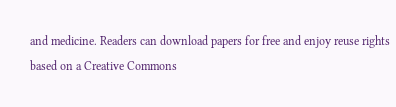and medicine. Readers can download papers for free and enjoy reuse rights based on a Creative Commons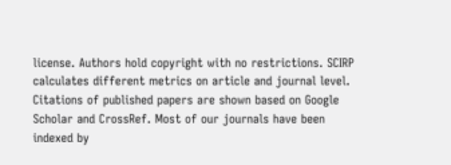license. Authors hold copyright with no restrictions. SCIRP calculates different metrics on article and journal level. Citations of published papers are shown based on Google Scholar and CrossRef. Most of our journals have been indexed by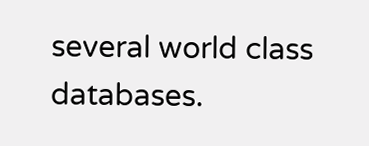several world class databases.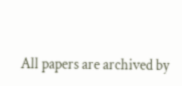All papers are archived by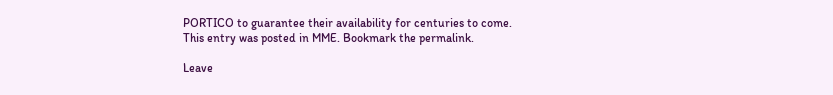PORTICO to guarantee their availability for centuries to come.
This entry was posted in MME. Bookmark the permalink.

Leave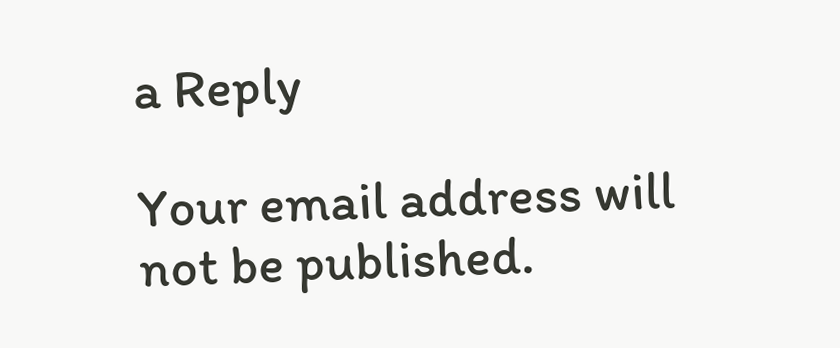a Reply

Your email address will not be published.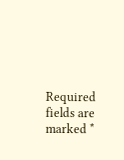Required fields are marked *